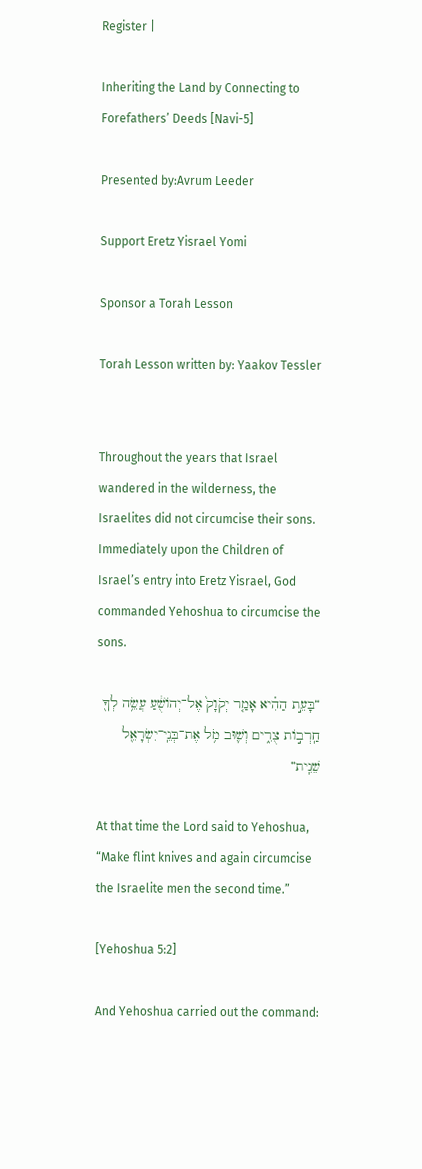Register |

Inheriting the Land by Connecting to Forefathers’ Deeds [Navi-5]

Presented by:Avrum Leeder

Support Eretz Yisrael Yomi

Sponsor a Torah Lesson

Torah Lesson written by: Yaakov Tessler


Throughout the years that Israel wandered in the wilderness, the Israelites did not circumcise their sons. Immediately upon the Children of Israel’s entry into Eretz Yisrael, God commanded Yehoshua to circumcise the sons.

“בָּעֵ֣ת הַהִ֗יא אָמַ֤ר יְקֹוָק֙ אֶל־יְהוֹשֻׁ֔עַ עֲשֵׂ֥ה לְךָ֖ חַֽרְב֣וֹת צֻרִ֑ים וְשׁ֛וּב מֹ֥ל אֶת־בְּנֵֽי־יִשְׂרָאֵ֖ל שֵׁנִֽית”

At that time the Lord said to Yehoshua, “Make flint knives and again circumcise the Israelite men the second time.”

[Yehoshua 5:2]

And Yehoshua carried out the command: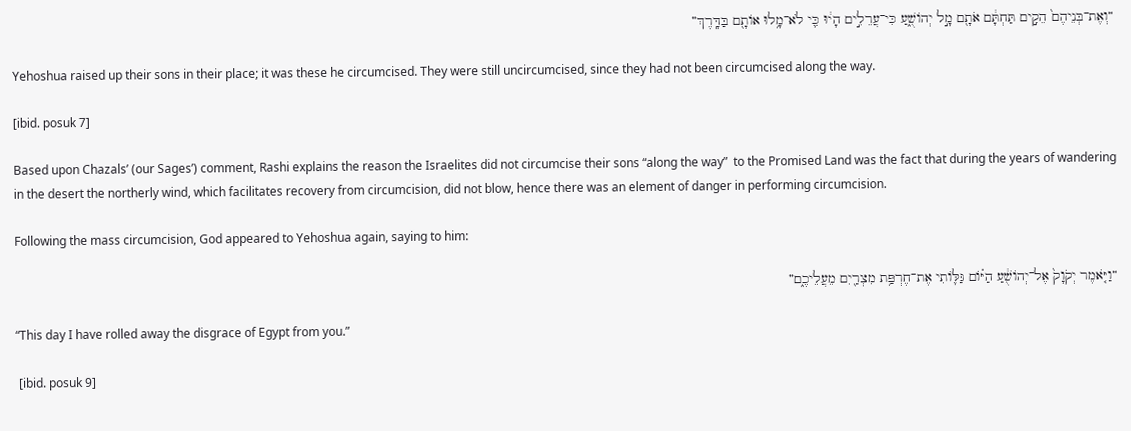“וְאֶת־בְּנֵיהֶם֙ הֵקִ֣ים תַּחְתָּ֔ם אֹתָ֖ם מָ֣ל יְהוֹשֻׁ֑עַ כִּי־עֲרֵלִ֣ים הָי֔וּ כִּ֛י לֹא־מָ֥לוּ אוֹתָ֖ם בַּדָּֽרֶךְ”

Yehoshua raised up their sons in their place; it was these he circumcised. They were still uncircumcised, since they had not been circumcised along the way.

[ibid. posuk 7]

Based upon Chazals’ (our Sages’) comment, Rashi explains the reason the Israelites did not circumcise their sons “along the way”  to the Promised Land was the fact that during the years of wandering in the desert the northerly wind, which facilitates recovery from circumcision, did not blow, hence there was an element of danger in performing circumcision.

Following the mass circumcision, God appeared to Yehoshua again, saying to him:

“וַיֹּ֤אמֶר יְקֹוָק֙ אֶל־יְהוֹשֻׁ֔עַ הַיּ֗וֹם גַּלּ֛וֹתִי אֶת־חֶרְפַּ֥ת מִצְרַ֖יִם מֵעֲלֵיכֶ֑ם”

“This day I have rolled away the disgrace of Egypt from you.”

 [ibid. posuk 9]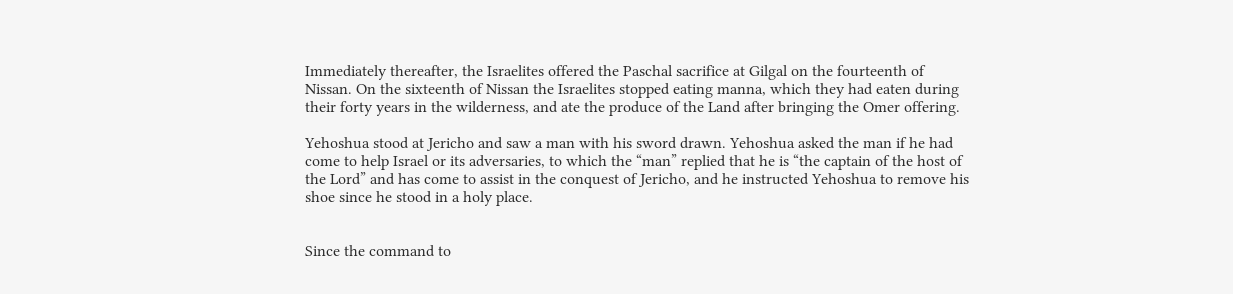Immediately thereafter, the Israelites offered the Paschal sacrifice at Gilgal on the fourteenth of Nissan. On the sixteenth of Nissan the Israelites stopped eating manna, which they had eaten during their forty years in the wilderness, and ate the produce of the Land after bringing the Omer offering.

Yehoshua stood at Jericho and saw a man with his sword drawn. Yehoshua asked the man if he had come to help Israel or its adversaries, to which the “man” replied that he is “the captain of the host of the Lord” and has come to assist in the conquest of Jericho, and he instructed Yehoshua to remove his shoe since he stood in a holy place.


Since the command to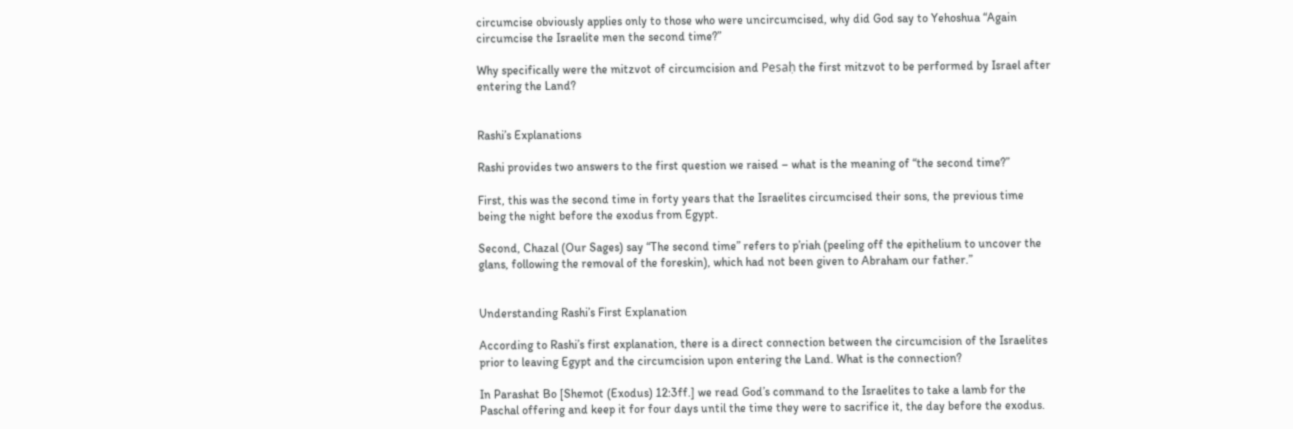circumcise obviously applies only to those who were uncircumcised, why did God say to Yehoshua “Again circumcise the Israelite men the second time?”

Why specifically were the mitzvot of circumcision and Pesaḥ the first mitzvot to be performed by Israel after entering the Land?


Rashi’s Explanations

Rashi provides two answers to the first question we raised – what is the meaning of “the second time?”

First, this was the second time in forty years that the Israelites circumcised their sons, the previous time being the night before the exodus from Egypt.

Second, Chazal (Our Sages) say “The second time” refers to p’riah (peeling off the epithelium to uncover the glans, following the removal of the foreskin), which had not been given to Abraham our father.”


Understanding Rashi’s First Explanation

According to Rashi’s first explanation, there is a direct connection between the circumcision of the Israelites prior to leaving Egypt and the circumcision upon entering the Land. What is the connection?

In Parashat Bo [Shemot (Exodus) 12:3ff.] we read God’s command to the Israelites to take a lamb for the Paschal offering and keep it for four days until the time they were to sacrifice it, the day before the exodus.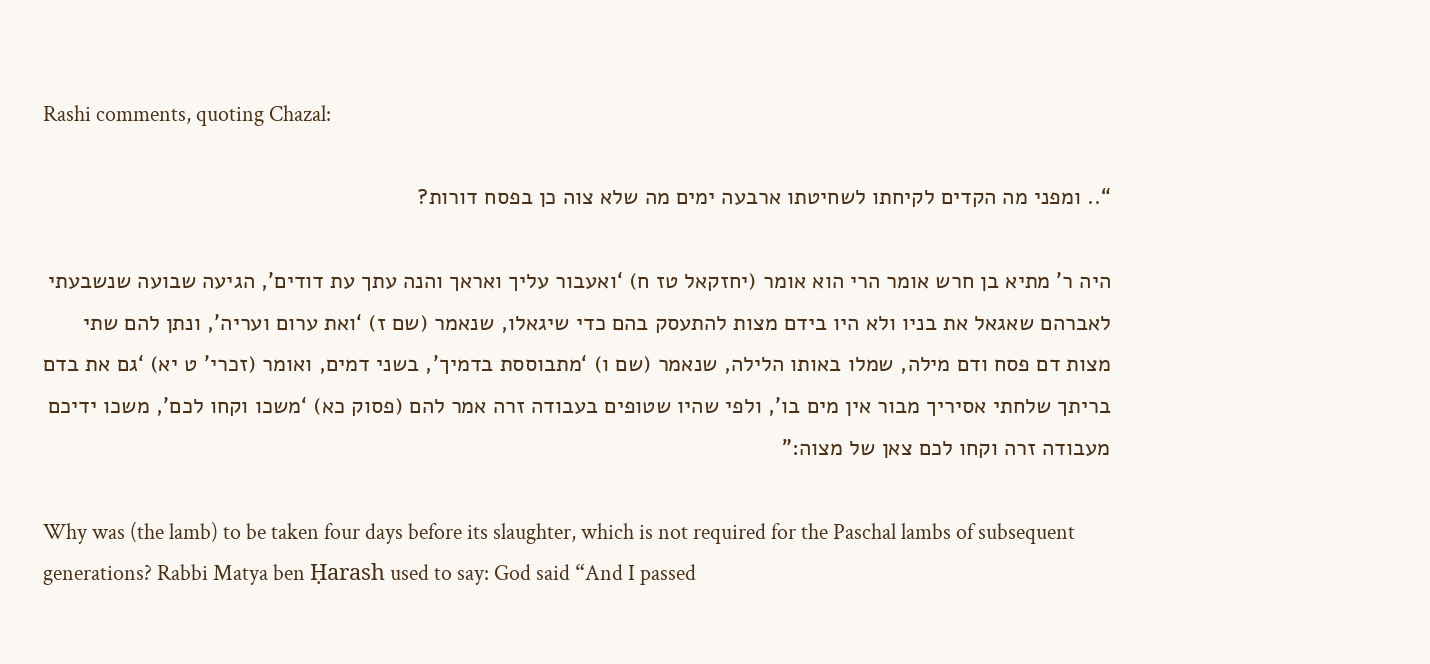Rashi comments, quoting Chazal:

“.. ומפני מה הקדים לקיחתו לשחיטתו ארבעה ימים מה שלא צוה כן בפסח דורות?

היה ר’ מתיא בן חרש אומר הרי הוא אומר (יחזקאל טז ח) ‘ואעבור עליך ואראך והנה עתך עת דודים’, הגיעה שבועה שנשבעתי לאברהם שאגאל את בניו ולא היו בידם מצות להתעסק בהם כדי שיגאלו, שנאמר (שם ז) ‘ואת ערום ועריה’, ונתן להם שתי מצות דם פסח ודם מילה, שמלו באותו הלילה, שנאמר (שם ו) ‘מתבוססת בדמיך’, בשני דמים, ואומר (זכרי’ ט יא) ‘גם את בדם בריתך שלחתי אסיריך מבור אין מים בו’, ולפי שהיו שטופים בעבודה זרה אמר להם (פסוק כא) ‘משכו וקחו לכם’, משכו ידיכם מעבודה זרה וקחו לכם צאן של מצוה:”

Why was (the lamb) to be taken four days before its slaughter, which is not required for the Paschal lambs of subsequent generations? Rabbi Matya ben Ḥarash used to say: God said “And I passed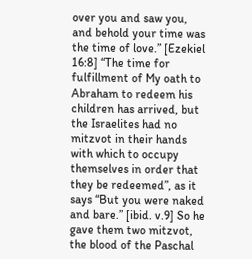over you and saw you, and behold your time was the time of love.” [Ezekiel 16:8] “The time for fulfillment of My oath to Abraham to redeem his children has arrived, but the Israelites had no mitzvot in their hands with which to occupy themselves in order that they be redeemed”, as it says “But you were naked and bare.” [ibid. v.9] So he gave them two mitzvot, the blood of the Paschal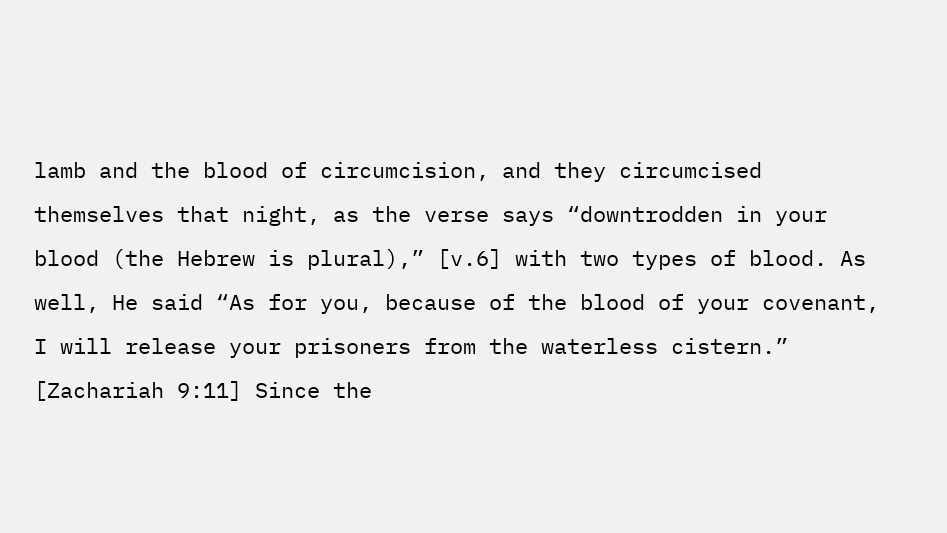lamb and the blood of circumcision, and they circumcised themselves that night, as the verse says “downtrodden in your blood (the Hebrew is plural),” [v.6] with two types of blood. As well, He said “As for you, because of the blood of your covenant, I will release your prisoners from the waterless cistern.” [Zachariah 9:11] Since the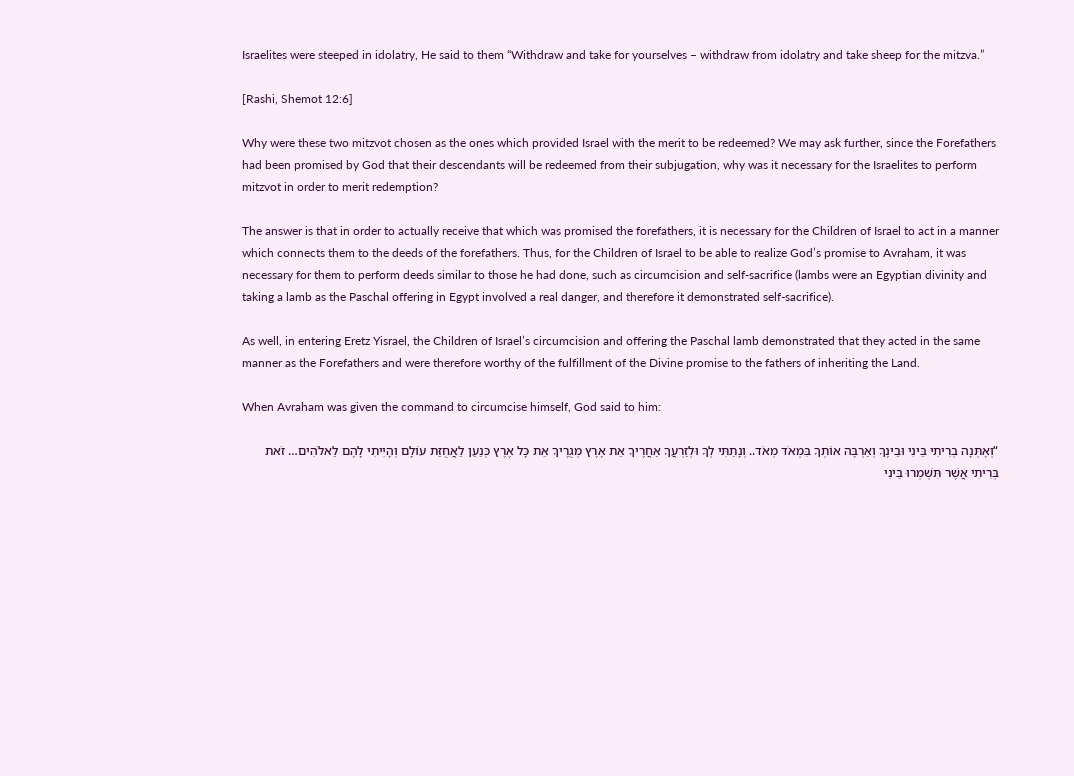Israelites were steeped in idolatry, He said to them “Withdraw and take for yourselves – withdraw from idolatry and take sheep for the mitzva.”

[Rashi, Shemot 12:6]

Why were these two mitzvot chosen as the ones which provided Israel with the merit to be redeemed? We may ask further, since the Forefathers had been promised by God that their descendants will be redeemed from their subjugation, why was it necessary for the Israelites to perform mitzvot in order to merit redemption?

The answer is that in order to actually receive that which was promised the forefathers, it is necessary for the Children of Israel to act in a manner which connects them to the deeds of the forefathers. Thus, for the Children of Israel to be able to realize God’s promise to Avraham, it was necessary for them to perform deeds similar to those he had done, such as circumcision and self-sacrifice (lambs were an Egyptian divinity and taking a lamb as the Paschal offering in Egypt involved a real danger, and therefore it demonstrated self-sacrifice).

As well, in entering Eretz Yisrael, the Children of Israel’s circumcision and offering the Paschal lamb demonstrated that they acted in the same manner as the Forefathers and were therefore worthy of the fulfillment of the Divine promise to the fathers of inheriting the Land.

When Avraham was given the command to circumcise himself, God said to him:

“וְאֶתְּנָה בְרִיתִי בֵּינִי וּבֵינֶךָ וְאַרְבֶּה אוֹתְךָ בִּמְאֹד מְאֹד.. וְנָתַתִּי לְךָ וּלְזַרְעֲךָ אַחֲרֶיךָ אֵת אֶרֶץ מְגֻרֶיךָ אֵת כָּל אֶרֶץ כְּנַעַן לַאֲחֻזַּת עוֹלָם וְהָיִיתִי לָהֶם לֵאלֹהִים… זֹאת בְּרִיתִי אֲשֶׁר תִּשְׁמְרוּ בֵּינִי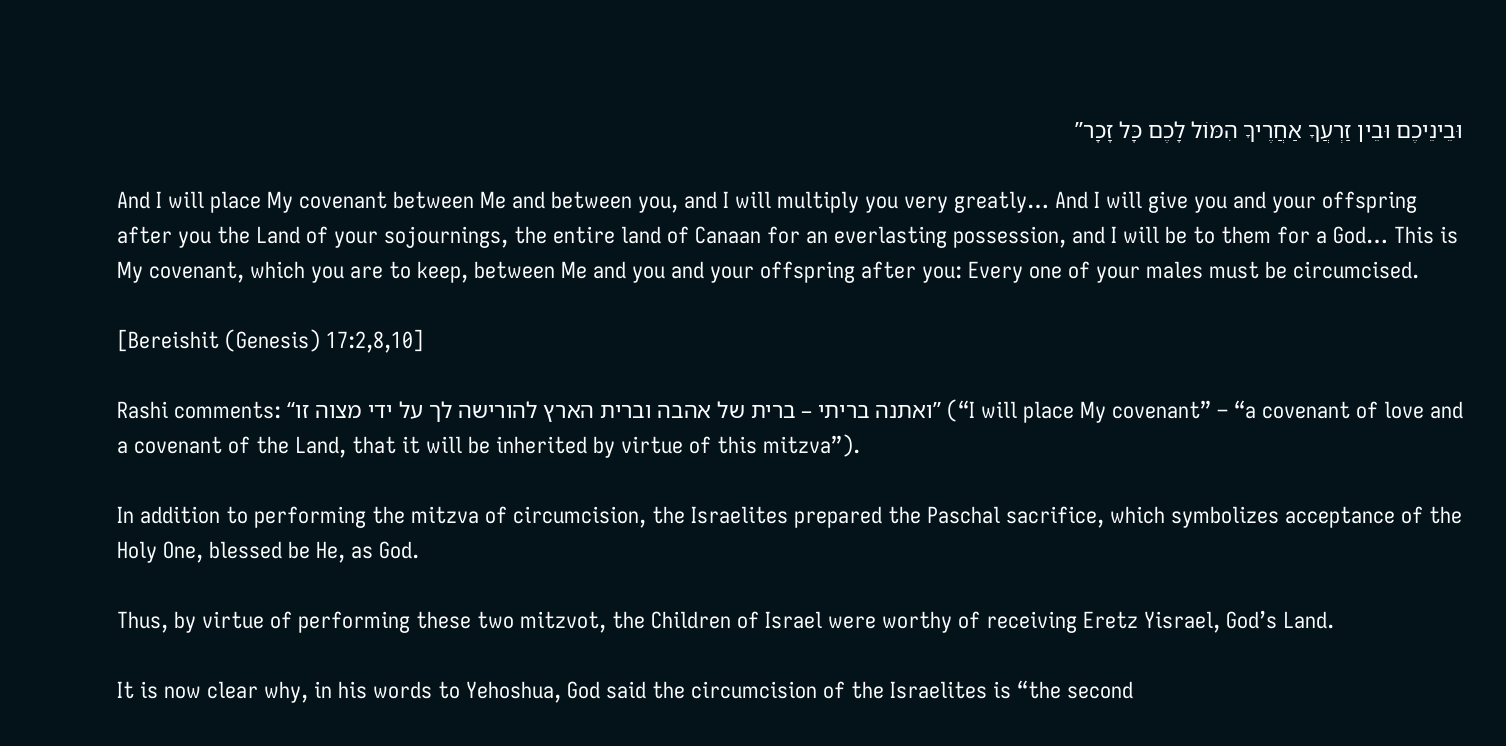וּבֵינֵיכֶם וּבֵין זַרְעֲךָ אַחֲרֶיךָ הִמּוֹל לָכֶם כָּל זָכָר”

And I will place My covenant between Me and between you, and I will multiply you very greatly… And I will give you and your offspring after you the Land of your sojournings, the entire land of Canaan for an everlasting possession, and I will be to them for a God… This is My covenant, which you are to keep, between Me and you and your offspring after you: Every one of your males must be circumcised.

[Bereishit (Genesis) 17:2,8,10]

Rashi comments: “ואתנה בריתי – ברית של אהבה וברית הארץ להורישה לך על ידי מצוה זו” (“I will place My covenant” – “a covenant of love and a covenant of the Land, that it will be inherited by virtue of this mitzva”).

In addition to performing the mitzva of circumcision, the Israelites prepared the Paschal sacrifice, which symbolizes acceptance of the Holy One, blessed be He, as God.

Thus, by virtue of performing these two mitzvot, the Children of Israel were worthy of receiving Eretz Yisrael, God’s Land.

It is now clear why, in his words to Yehoshua, God said the circumcision of the Israelites is “the second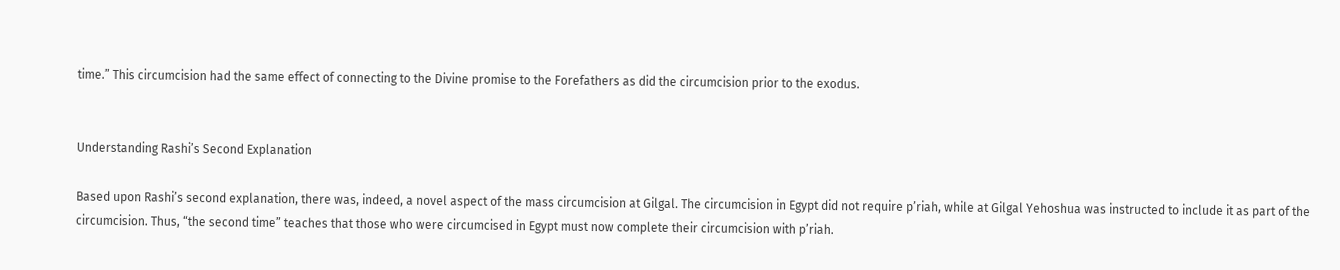time.” This circumcision had the same effect of connecting to the Divine promise to the Forefathers as did the circumcision prior to the exodus.


Understanding Rashi’s Second Explanation

Based upon Rashi’s second explanation, there was, indeed, a novel aspect of the mass circumcision at Gilgal. The circumcision in Egypt did not require p’riah, while at Gilgal Yehoshua was instructed to include it as part of the circumcision. Thus, “the second time” teaches that those who were circumcised in Egypt must now complete their circumcision with p’riah.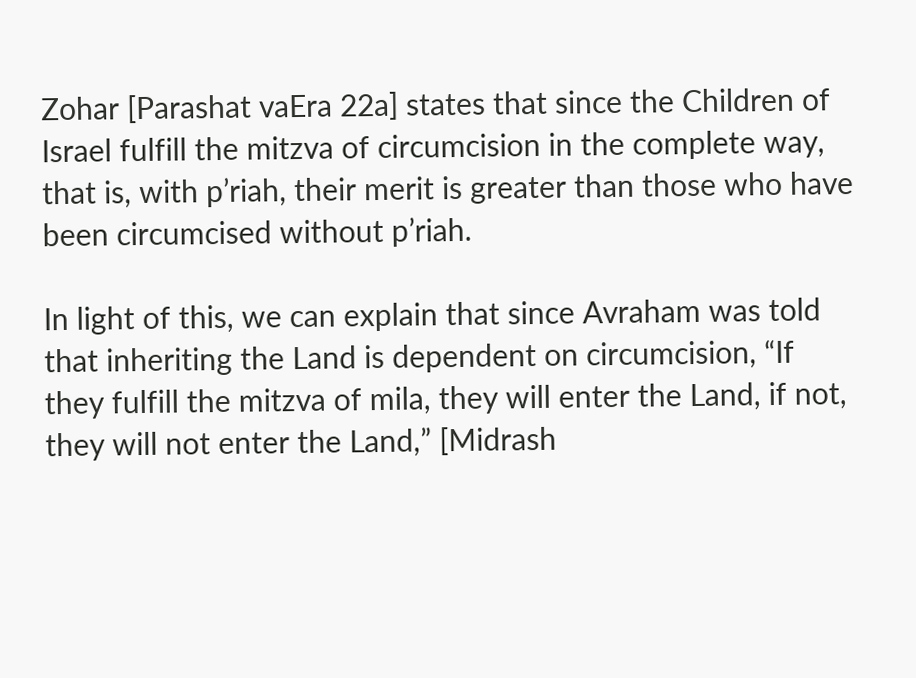Zohar [Parashat vaEra 22a] states that since the Children of Israel fulfill the mitzva of circumcision in the complete way, that is, with p’riah, their merit is greater than those who have been circumcised without p’riah.

In light of this, we can explain that since Avraham was told that inheriting the Land is dependent on circumcision, “If they fulfill the mitzva of mila, they will enter the Land, if not, they will not enter the Land,” [Midrash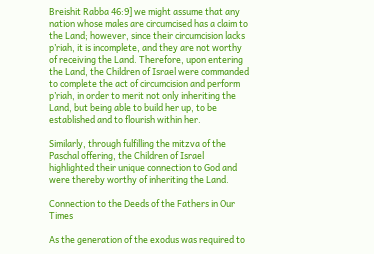Breishit Rabba 46:9] we might assume that any nation whose males are circumcised has a claim to the Land; however, since their circumcision lacks p’riah, it is incomplete, and they are not worthy of receiving the Land. Therefore, upon entering the Land, the Children of Israel were commanded to complete the act of circumcision and perform p’riah, in order to merit not only inheriting the Land, but being able to build her up, to be established and to flourish within her.

Similarly, through fulfilling the mitzva of the Paschal offering, the Children of Israel highlighted their unique connection to God and were thereby worthy of inheriting the Land.

Connection to the Deeds of the Fathers in Our Times

As the generation of the exodus was required to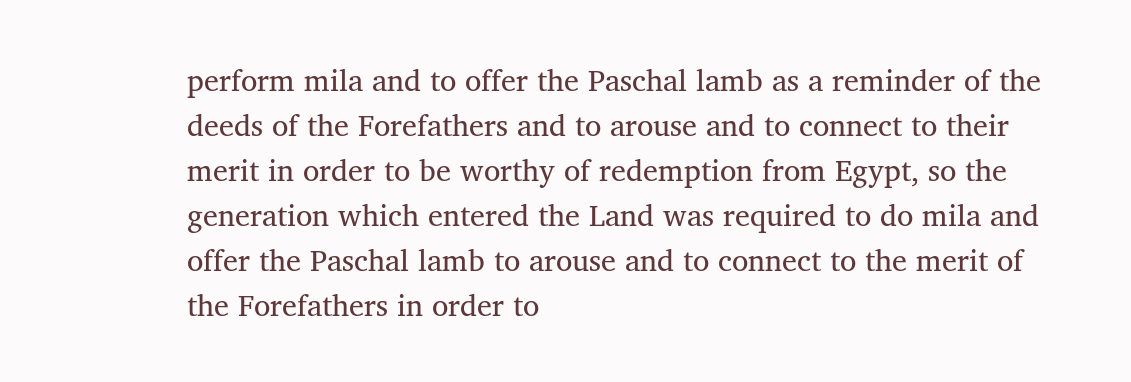perform mila and to offer the Paschal lamb as a reminder of the deeds of the Forefathers and to arouse and to connect to their merit in order to be worthy of redemption from Egypt, so the generation which entered the Land was required to do mila and offer the Paschal lamb to arouse and to connect to the merit of the Forefathers in order to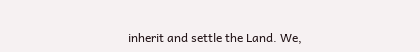inherit and settle the Land. We,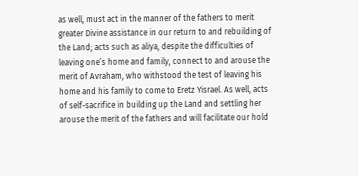as well, must act in the manner of the fathers to merit greater Divine assistance in our return to and rebuilding of the Land; acts such as aliya, despite the difficulties of leaving one’s home and family, connect to and arouse the merit of Avraham, who withstood the test of leaving his home and his family to come to Eretz Yisrael. As well, acts of self-sacrifice in building up the Land and settling her arouse the merit of the fathers and will facilitate our hold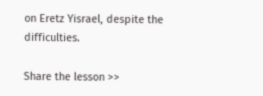on Eretz Yisrael, despite the difficulties.

Share the lesson >>